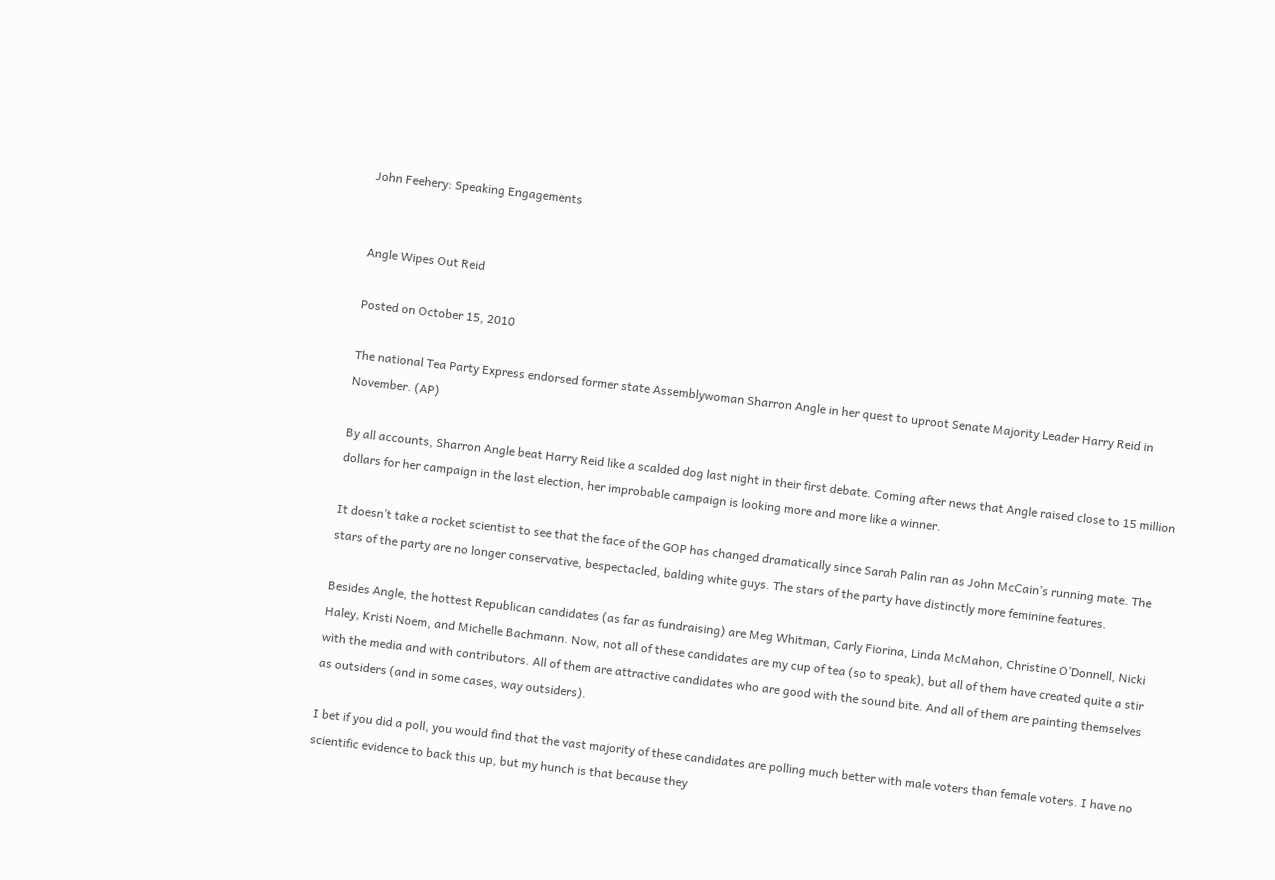John Feehery: Speaking Engagements


Angle Wipes Out Reid

Posted on October 15, 2010

The national Tea Party Express endorsed former state Assemblywoman Sharron Angle in her quest to uproot Senate Majority Leader Harry Reid in November. (AP)

By all accounts, Sharron Angle beat Harry Reid like a scalded dog last night in their first debate. Coming after news that Angle raised close to 15 million dollars for her campaign in the last election, her improbable campaign is looking more and more like a winner.

It doesn’t take a rocket scientist to see that the face of the GOP has changed dramatically since Sarah Palin ran as John McCain’s running mate. The stars of the party are no longer conservative, bespectacled, balding white guys. The stars of the party have distinctly more feminine features.

Besides Angle, the hottest Republican candidates (as far as fundraising) are Meg Whitman, Carly Fiorina, Linda McMahon, Christine O’Donnell, Nicki Haley, Kristi Noem, and Michelle Bachmann. Now, not all of these candidates are my cup of tea (so to speak), but all of them have created quite a stir with the media and with contributors. All of them are attractive candidates who are good with the sound bite. And all of them are painting themselves as outsiders (and in some cases, way outsiders).

I bet if you did a poll, you would find that the vast majority of these candidates are polling much better with male voters than female voters. I have no scientific evidence to back this up, but my hunch is that because they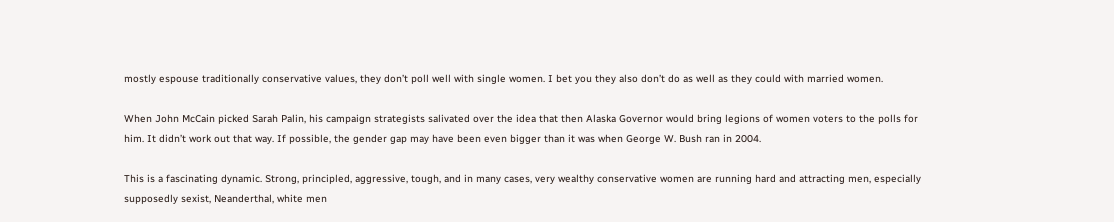mostly espouse traditionally conservative values, they don’t poll well with single women. I bet you they also don’t do as well as they could with married women.

When John McCain picked Sarah Palin, his campaign strategists salivated over the idea that then Alaska Governor would bring legions of women voters to the polls for him. It didn’t work out that way. If possible, the gender gap may have been even bigger than it was when George W. Bush ran in 2004.

This is a fascinating dynamic. Strong, principled, aggressive, tough, and in many cases, very wealthy conservative women are running hard and attracting men, especially supposedly sexist, Neanderthal, white men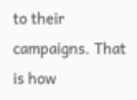to their campaigns. That is how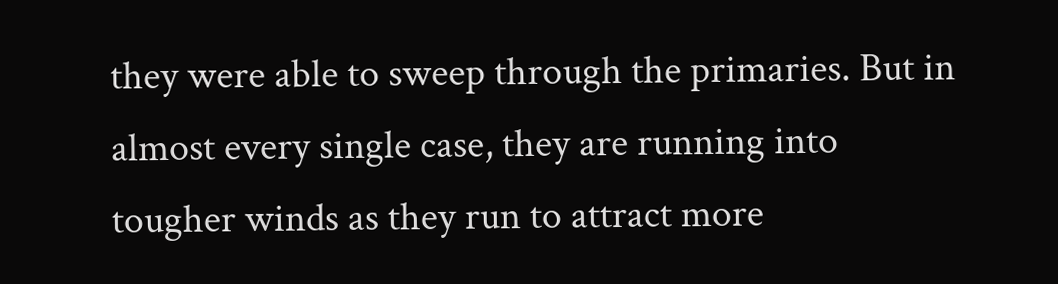they were able to sweep through the primaries. But in almost every single case, they are running into tougher winds as they run to attract more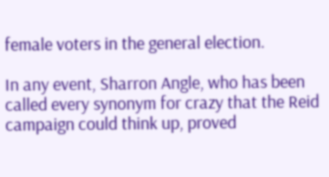female voters in the general election.

In any event, Sharron Angle, who has been called every synonym for crazy that the Reid campaign could think up, proved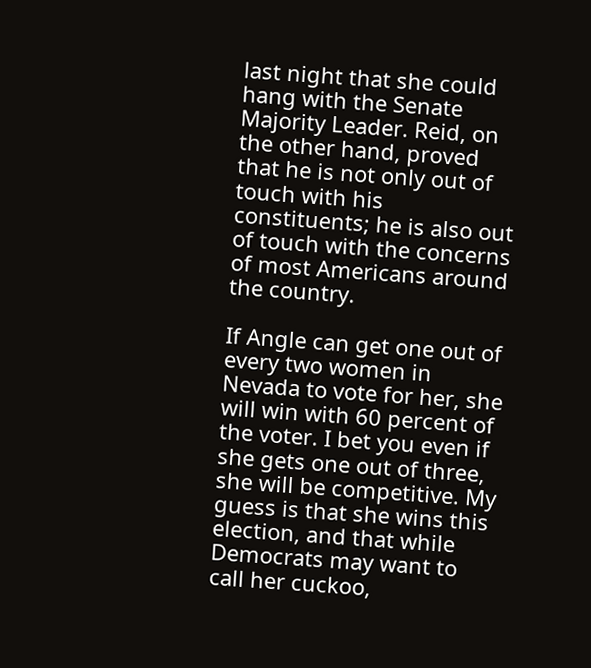last night that she could hang with the Senate Majority Leader. Reid, on the other hand, proved that he is not only out of touch with his constituents; he is also out of touch with the concerns of most Americans around the country.

If Angle can get one out of every two women in Nevada to vote for her, she will win with 60 percent of the voter. I bet you even if she gets one out of three, she will be competitive. My guess is that she wins this election, and that while Democrats may want to call her cuckoo,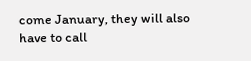come January, they will also have to call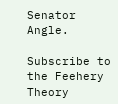Senator Angle.

Subscribe to the Feehery Theory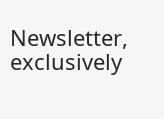Newsletter, exclusively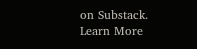on Substack.
Learn More